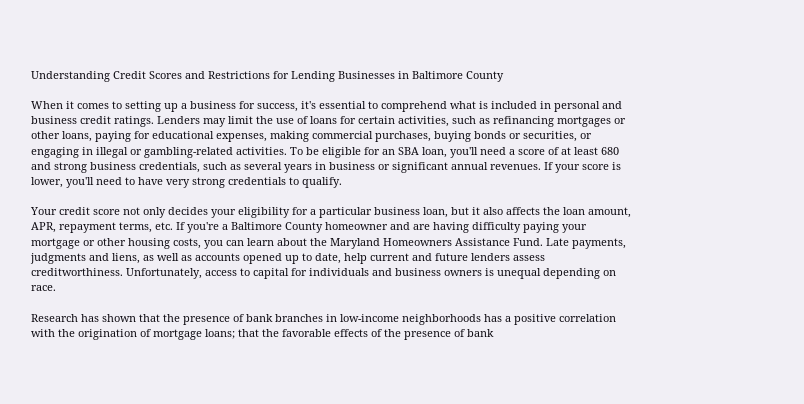Understanding Credit Scores and Restrictions for Lending Businesses in Baltimore County

When it comes to setting up a business for success, it's essential to comprehend what is included in personal and business credit ratings. Lenders may limit the use of loans for certain activities, such as refinancing mortgages or other loans, paying for educational expenses, making commercial purchases, buying bonds or securities, or engaging in illegal or gambling-related activities. To be eligible for an SBA loan, you'll need a score of at least 680 and strong business credentials, such as several years in business or significant annual revenues. If your score is lower, you'll need to have very strong credentials to qualify.

Your credit score not only decides your eligibility for a particular business loan, but it also affects the loan amount, APR, repayment terms, etc. If you're a Baltimore County homeowner and are having difficulty paying your mortgage or other housing costs, you can learn about the Maryland Homeowners Assistance Fund. Late payments, judgments and liens, as well as accounts opened up to date, help current and future lenders assess creditworthiness. Unfortunately, access to capital for individuals and business owners is unequal depending on race.

Research has shown that the presence of bank branches in low-income neighborhoods has a positive correlation with the origination of mortgage loans; that the favorable effects of the presence of bank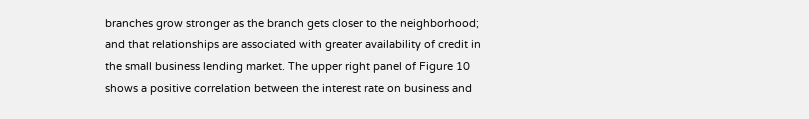branches grow stronger as the branch gets closer to the neighborhood; and that relationships are associated with greater availability of credit in the small business lending market. The upper right panel of Figure 10 shows a positive correlation between the interest rate on business and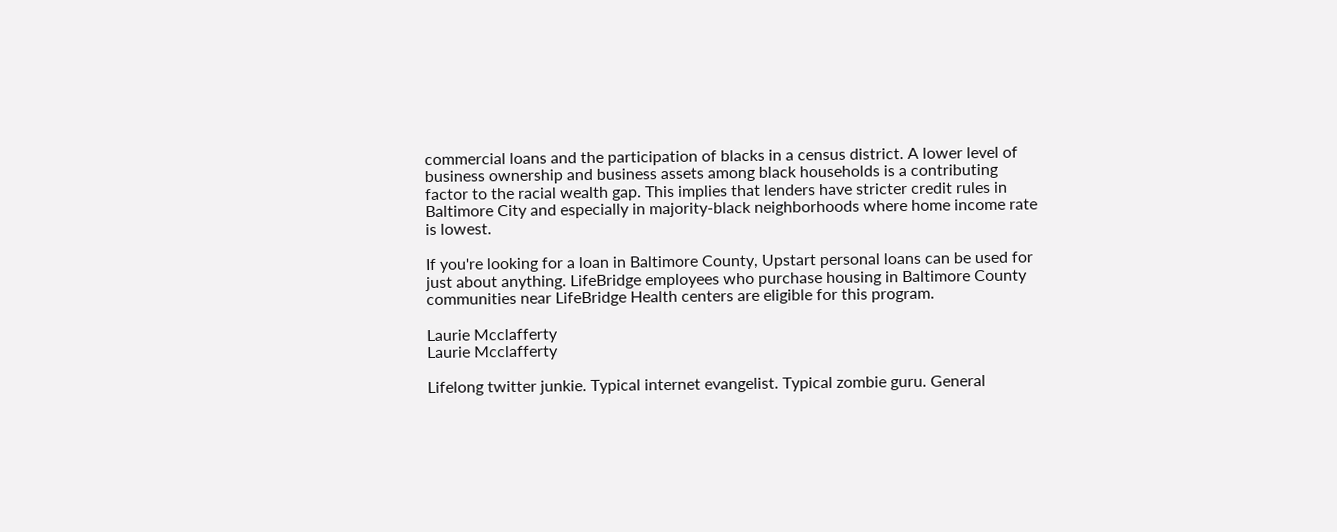commercial loans and the participation of blacks in a census district. A lower level of business ownership and business assets among black households is a contributing factor to the racial wealth gap. This implies that lenders have stricter credit rules in Baltimore City and especially in majority-black neighborhoods where home income rate is lowest.

If you're looking for a loan in Baltimore County, Upstart personal loans can be used for just about anything. LifeBridge employees who purchase housing in Baltimore County communities near LifeBridge Health centers are eligible for this program.

Laurie Mcclafferty
Laurie Mcclafferty

Lifelong twitter junkie. Typical internet evangelist. Typical zombie guru. General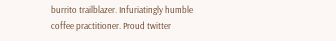burrito trailblazer. Infuriatingly humble coffee practitioner. Proud twitter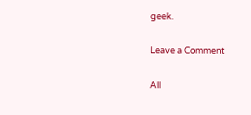geek.

Leave a Comment

All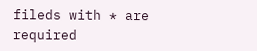fileds with * are required